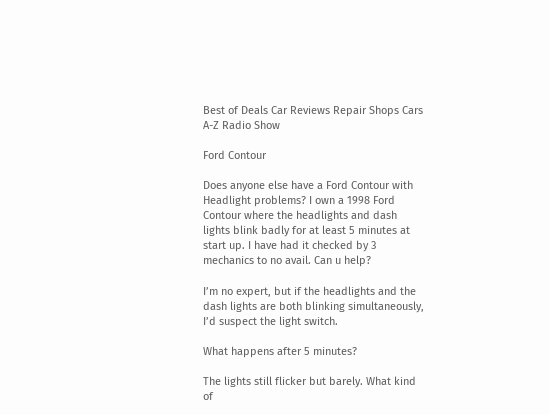Best of Deals Car Reviews Repair Shops Cars A-Z Radio Show

Ford Contour

Does anyone else have a Ford Contour with Headlight problems? I own a 1998 Ford Contour where the headlights and dash lights blink badly for at least 5 minutes at start up. I have had it checked by 3 mechanics to no avail. Can u help?

I’m no expert, but if the headlights and the dash lights are both blinking simultaneously, I’d suspect the light switch.

What happens after 5 minutes?

The lights still flicker but barely. What kind of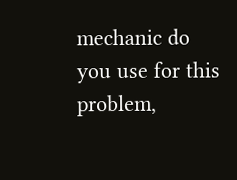mechanic do you use for this problem,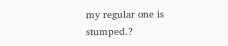my regular one is stumped.?